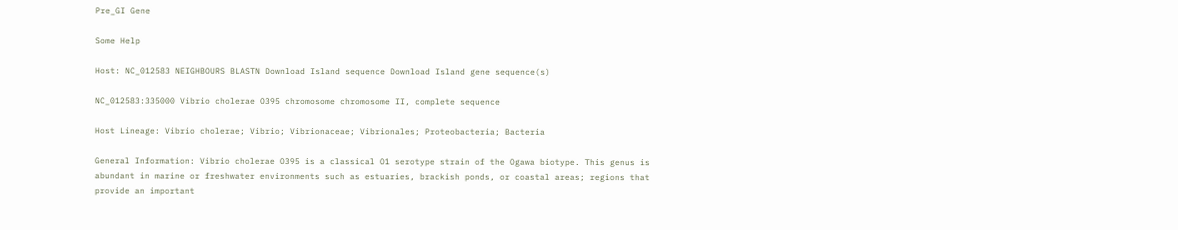Pre_GI Gene

Some Help

Host: NC_012583 NEIGHBOURS BLASTN Download Island sequence Download Island gene sequence(s)

NC_012583:335000 Vibrio cholerae O395 chromosome chromosome II, complete sequence

Host Lineage: Vibrio cholerae; Vibrio; Vibrionaceae; Vibrionales; Proteobacteria; Bacteria

General Information: Vibrio cholerae O395 is a classical O1 serotype strain of the Ogawa biotype. This genus is abundant in marine or freshwater environments such as estuaries, brackish ponds, or coastal areas; regions that provide an important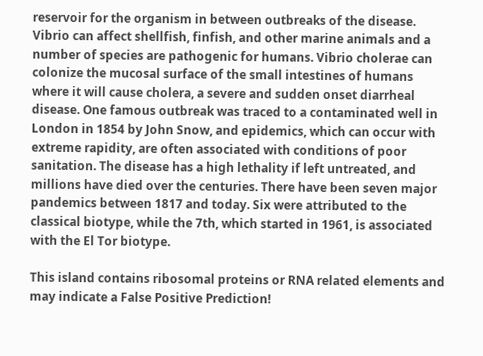reservoir for the organism in between outbreaks of the disease. Vibrio can affect shellfish, finfish, and other marine animals and a number of species are pathogenic for humans. Vibrio cholerae can colonize the mucosal surface of the small intestines of humans where it will cause cholera, a severe and sudden onset diarrheal disease. One famous outbreak was traced to a contaminated well in London in 1854 by John Snow, and epidemics, which can occur with extreme rapidity, are often associated with conditions of poor sanitation. The disease has a high lethality if left untreated, and millions have died over the centuries. There have been seven major pandemics between 1817 and today. Six were attributed to the classical biotype, while the 7th, which started in 1961, is associated with the El Tor biotype.

This island contains ribosomal proteins or RNA related elements and may indicate a False Positive Prediction!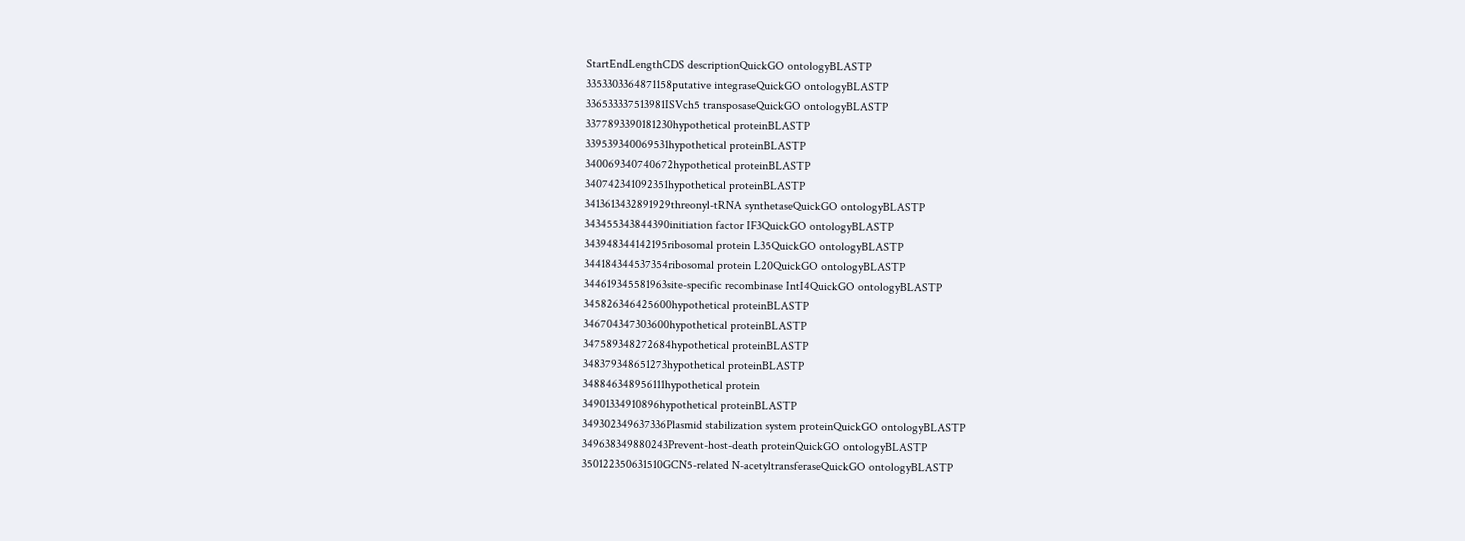StartEndLengthCDS descriptionQuickGO ontologyBLASTP
3353303364871158putative integraseQuickGO ontologyBLASTP
336533337513981ISVch5 transposaseQuickGO ontologyBLASTP
3377893390181230hypothetical proteinBLASTP
339539340069531hypothetical proteinBLASTP
340069340740672hypothetical proteinBLASTP
340742341092351hypothetical proteinBLASTP
3413613432891929threonyl-tRNA synthetaseQuickGO ontologyBLASTP
343455343844390initiation factor IF3QuickGO ontologyBLASTP
343948344142195ribosomal protein L35QuickGO ontologyBLASTP
344184344537354ribosomal protein L20QuickGO ontologyBLASTP
344619345581963site-specific recombinase IntI4QuickGO ontologyBLASTP
345826346425600hypothetical proteinBLASTP
346704347303600hypothetical proteinBLASTP
347589348272684hypothetical proteinBLASTP
348379348651273hypothetical proteinBLASTP
348846348956111hypothetical protein
34901334910896hypothetical proteinBLASTP
349302349637336Plasmid stabilization system proteinQuickGO ontologyBLASTP
349638349880243Prevent-host-death proteinQuickGO ontologyBLASTP
350122350631510GCN5-related N-acetyltransferaseQuickGO ontologyBLASTP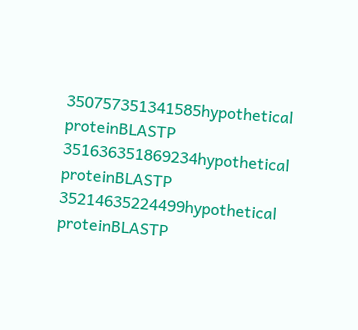350757351341585hypothetical proteinBLASTP
351636351869234hypothetical proteinBLASTP
35214635224499hypothetical proteinBLASTP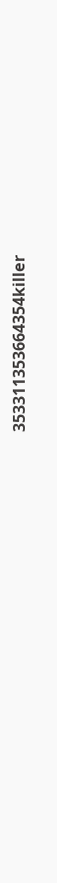353311353664354killer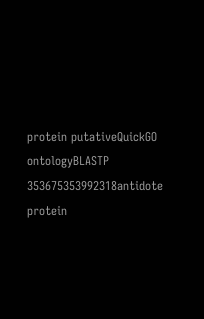protein putativeQuickGO ontologyBLASTP
353675353992318antidote protein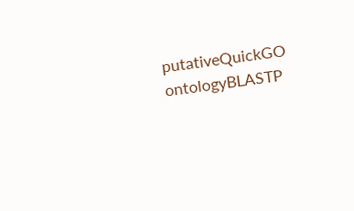putativeQuickGO ontologyBLASTP